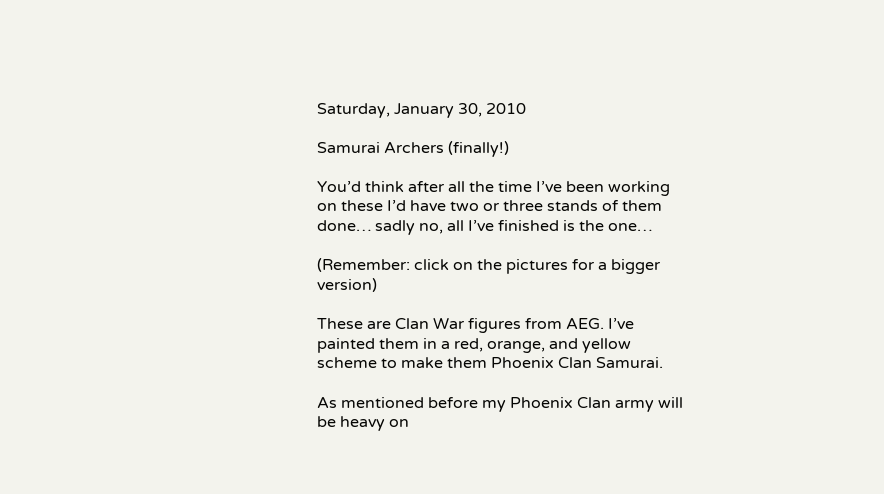Saturday, January 30, 2010

Samurai Archers (finally!)

You’d think after all the time I’ve been working on these I’d have two or three stands of them done… sadly no, all I’ve finished is the one…

(Remember: click on the pictures for a bigger version)

These are Clan War figures from AEG. I’ve painted them in a red, orange, and yellow scheme to make them Phoenix Clan Samurai.

As mentioned before my Phoenix Clan army will be heavy on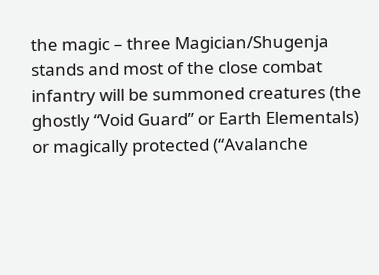the magic – three Magician/Shugenja stands and most of the close combat infantry will be summoned creatures (the ghostly “Void Guard” or Earth Elementals) or magically protected (“Avalanche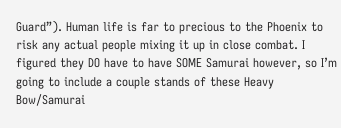Guard”). Human life is far to precious to the Phoenix to risk any actual people mixing it up in close combat. I figured they DO have to have SOME Samurai however, so I’m going to include a couple stands of these Heavy Bow/Samurai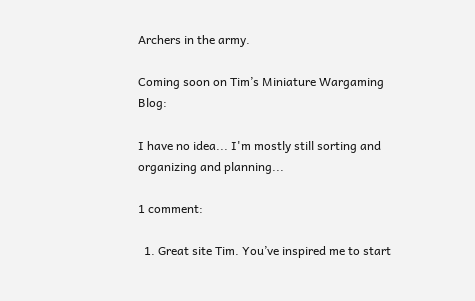Archers in the army.

Coming soon on Tim’s Miniature Wargaming Blog:

I have no idea... I'm mostly still sorting and organizing and planning...

1 comment:

  1. Great site Tim. You’ve inspired me to start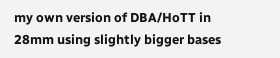my own version of DBA/HoTT in 28mm using slightly bigger bases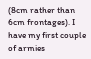(8cm rather than 6cm frontages). I have my first couple of armies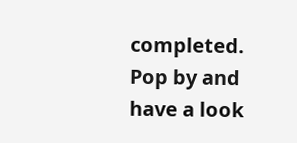completed. Pop by and have a look